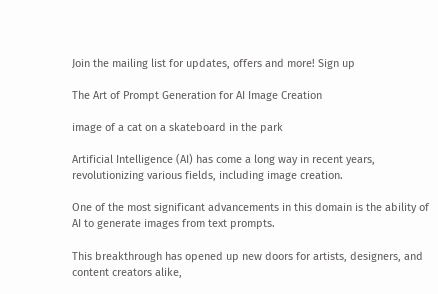Join the mailing list for updates, offers and more! Sign up

The Art of Prompt Generation for AI Image Creation

image of a cat on a skateboard in the park

Artificial Intelligence (AI) has come a long way in recent years, revolutionizing various fields, including image creation.

One of the most significant advancements in this domain is the ability of AI to generate images from text prompts.

This breakthrough has opened up new doors for artists, designers, and content creators alike,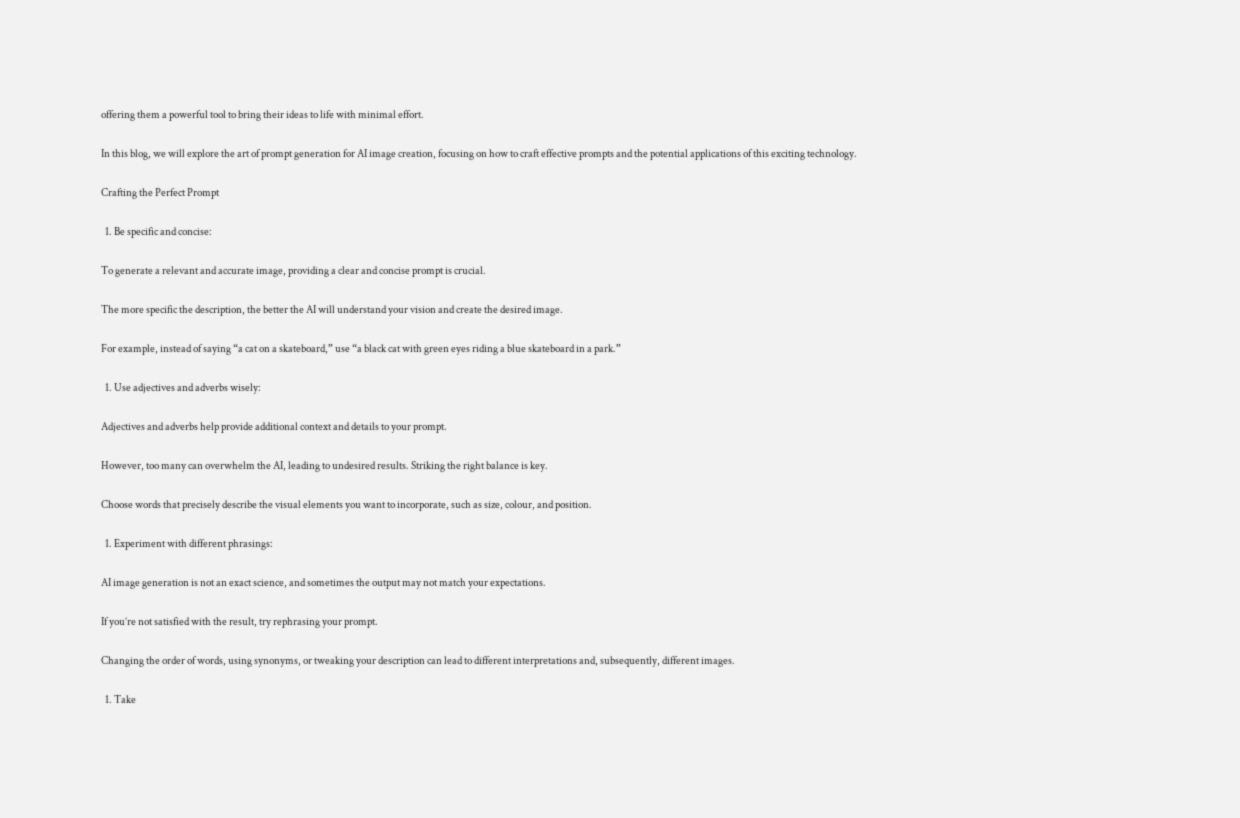offering them a powerful tool to bring their ideas to life with minimal effort.

In this blog, we will explore the art of prompt generation for AI image creation, focusing on how to craft effective prompts and the potential applications of this exciting technology.

Crafting the Perfect Prompt

  1. Be specific and concise:

To generate a relevant and accurate image, providing a clear and concise prompt is crucial.

The more specific the description, the better the AI will understand your vision and create the desired image.

For example, instead of saying “a cat on a skateboard,” use “a black cat with green eyes riding a blue skateboard in a park.”

  1. Use adjectives and adverbs wisely:

Adjectives and adverbs help provide additional context and details to your prompt.

However, too many can overwhelm the AI, leading to undesired results. Striking the right balance is key.

Choose words that precisely describe the visual elements you want to incorporate, such as size, colour, and position.

  1. Experiment with different phrasings:

AI image generation is not an exact science, and sometimes the output may not match your expectations.

If you’re not satisfied with the result, try rephrasing your prompt.

Changing the order of words, using synonyms, or tweaking your description can lead to different interpretations and, subsequently, different images.

  1. Take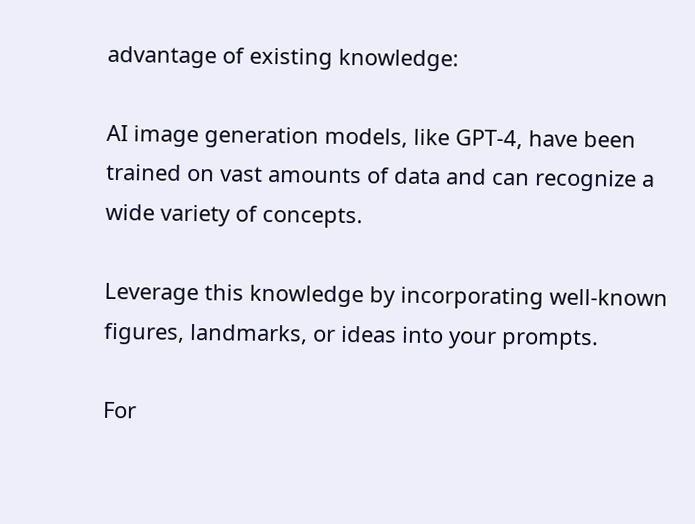advantage of existing knowledge:

AI image generation models, like GPT-4, have been trained on vast amounts of data and can recognize a wide variety of concepts.

Leverage this knowledge by incorporating well-known figures, landmarks, or ideas into your prompts.

For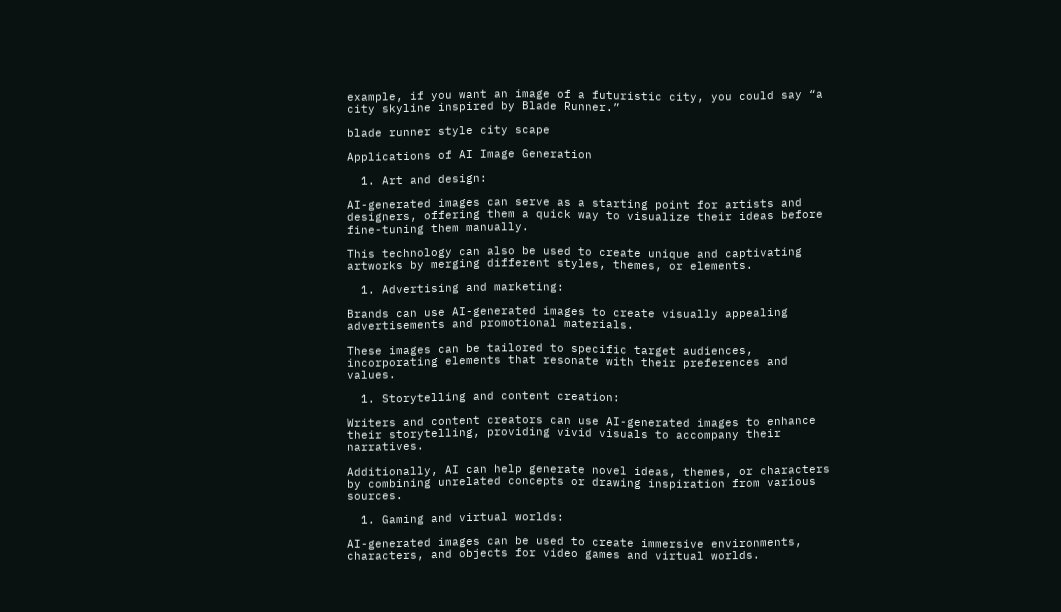example, if you want an image of a futuristic city, you could say “a city skyline inspired by Blade Runner.”

blade runner style city scape

Applications of AI Image Generation

  1. Art and design:

AI-generated images can serve as a starting point for artists and designers, offering them a quick way to visualize their ideas before fine-tuning them manually.

This technology can also be used to create unique and captivating artworks by merging different styles, themes, or elements.

  1. Advertising and marketing:

Brands can use AI-generated images to create visually appealing advertisements and promotional materials.

These images can be tailored to specific target audiences, incorporating elements that resonate with their preferences and values.

  1. Storytelling and content creation:

Writers and content creators can use AI-generated images to enhance their storytelling, providing vivid visuals to accompany their narratives.

Additionally, AI can help generate novel ideas, themes, or characters by combining unrelated concepts or drawing inspiration from various sources.

  1. Gaming and virtual worlds:

AI-generated images can be used to create immersive environments, characters, and objects for video games and virtual worlds.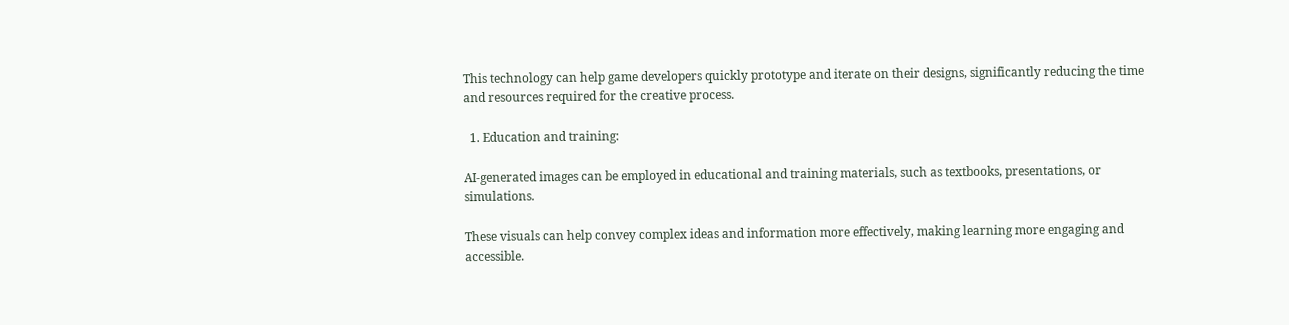This technology can help game developers quickly prototype and iterate on their designs, significantly reducing the time and resources required for the creative process.

  1. Education and training:

AI-generated images can be employed in educational and training materials, such as textbooks, presentations, or simulations.

These visuals can help convey complex ideas and information more effectively, making learning more engaging and accessible.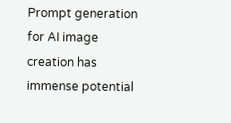Prompt generation for AI image creation has immense potential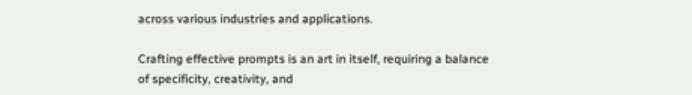across various industries and applications.

Crafting effective prompts is an art in itself, requiring a balance of specificity, creativity, and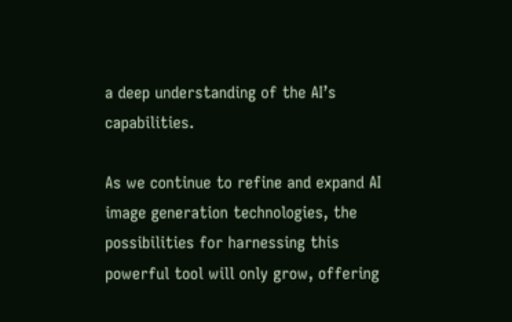a deep understanding of the AI’s capabilities.

As we continue to refine and expand AI image generation technologies, the possibilities for harnessing this powerful tool will only grow, offering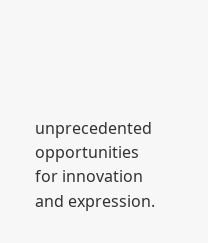unprecedented opportunities for innovation and expression.